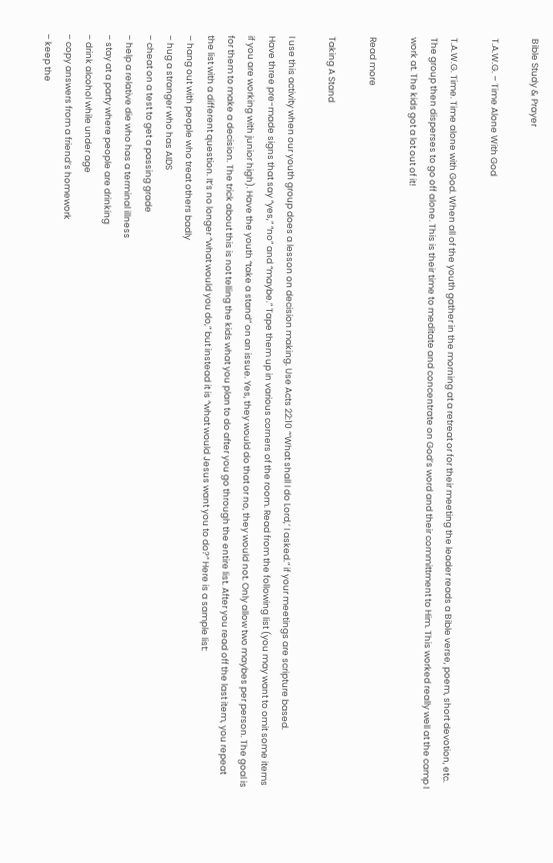Bible Study & Prayer

T.A.W.G. – Time Alone With God

T.A.W.G. Time. Time alone with God. When all of the youth gather in the morning at a retreat or for their meeting the leader reads a Bible verse, poem, short devotion, etc. The group then disperses to go off alone. This is their time to meditate and concentrate on God’s word and their committment to Him. This worked really well at the camp I work at. The kids got a lot out of it!

Read more

Taking A Stand

I use this activity when our youth group does a lesson on decision making. Use Acts 22:10 “‘What shall I do Lord,’ I asked.” if your meetings are scripture based.
Have three pre-made signs that say “yes,” “no” and “maybe.” Tape them up in various corners of the room. Read from the following list (you may want to omit some items if you are working with junior high). Have the youth “take a stand” on an issue. Yes, they would do that or no, they would not. Only allow two maybes per person. The goal is for them to make a decision. The trick about this is not telling the kids what you plan to do after you go through the entire list. After you read off the last item, you repeat the list with a different question. It’s no longer “what would you do,” but instead it is “what would Jesus want you to do?” Here is a sample list:
– hang out with people who treat others badly
– hug a stranger who has AIDS
– cheat on a test to get a passing grade
– help a relative die who has a terminal illness
– stay at a party where people are drinking
– drink alcohol while under age
– copy answers from a friend’s homework
– keep the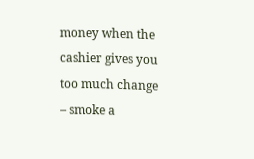money when the cashier gives you too much change
– smoke a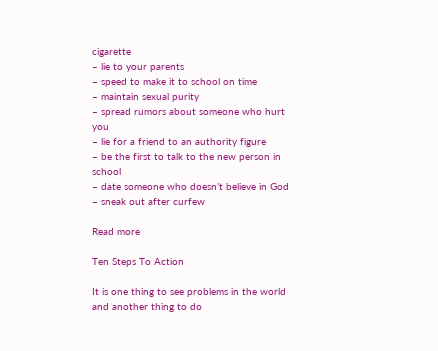cigarette
– lie to your parents
– speed to make it to school on time
– maintain sexual purity
– spread rumors about someone who hurt you
– lie for a friend to an authority figure
– be the first to talk to the new person in school
– date someone who doesn’t believe in God
– sneak out after curfew

Read more

Ten Steps To Action

It is one thing to see problems in the world and another thing to do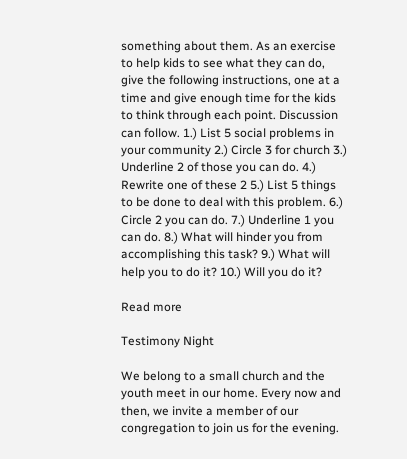something about them. As an exercise to help kids to see what they can do, give the following instructions, one at a time and give enough time for the kids to think through each point. Discussion can follow. 1.) List 5 social problems in your community 2.) Circle 3 for church 3.) Underline 2 of those you can do. 4.) Rewrite one of these 2 5.) List 5 things to be done to deal with this problem. 6.) Circle 2 you can do. 7.) Underline 1 you can do. 8.) What will hinder you from accomplishing this task? 9.) What will help you to do it? 10.) Will you do it?

Read more

Testimony Night

We belong to a small church and the youth meet in our home. Every now and then, we invite a member of our congregation to join us for the evening.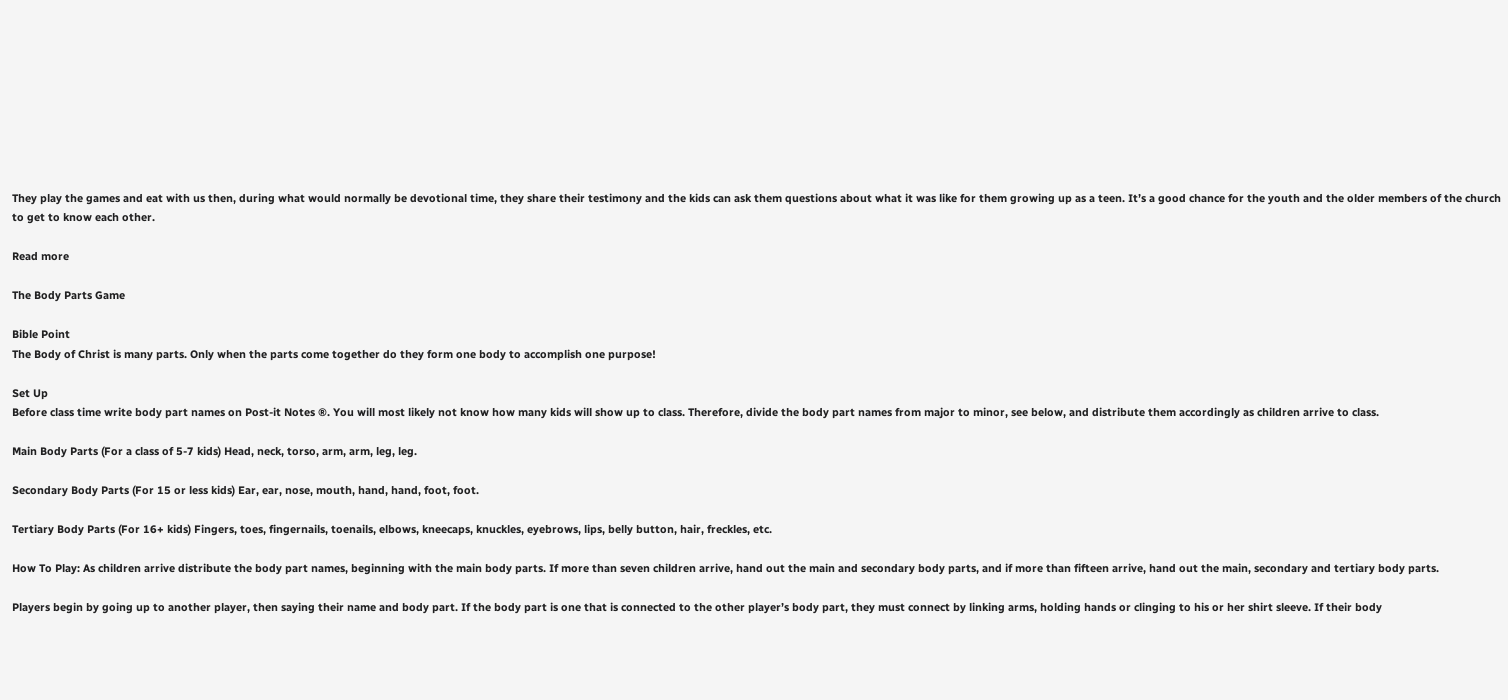They play the games and eat with us then, during what would normally be devotional time, they share their testimony and the kids can ask them questions about what it was like for them growing up as a teen. It’s a good chance for the youth and the older members of the church to get to know each other.

Read more

The Body Parts Game

Bible Point
The Body of Christ is many parts. Only when the parts come together do they form one body to accomplish one purpose!

Set Up
Before class time write body part names on Post-it Notes ®. You will most likely not know how many kids will show up to class. Therefore, divide the body part names from major to minor, see below, and distribute them accordingly as children arrive to class.

Main Body Parts (For a class of 5-7 kids) Head, neck, torso, arm, arm, leg, leg.

Secondary Body Parts (For 15 or less kids) Ear, ear, nose, mouth, hand, hand, foot, foot.

Tertiary Body Parts (For 16+ kids) Fingers, toes, fingernails, toenails, elbows, kneecaps, knuckles, eyebrows, lips, belly button, hair, freckles, etc.

How To Play: As children arrive distribute the body part names, beginning with the main body parts. If more than seven children arrive, hand out the main and secondary body parts, and if more than fifteen arrive, hand out the main, secondary and tertiary body parts.

Players begin by going up to another player, then saying their name and body part. If the body part is one that is connected to the other player’s body part, they must connect by linking arms, holding hands or clinging to his or her shirt sleeve. If their body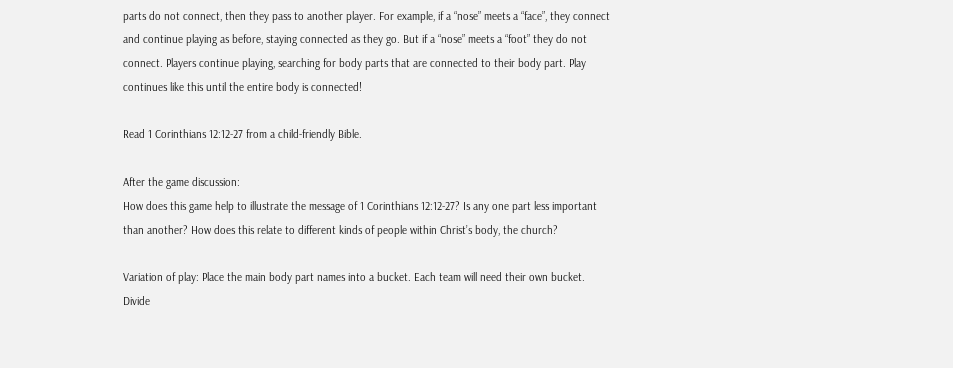parts do not connect, then they pass to another player. For example, if a “nose” meets a “face”, they connect and continue playing as before, staying connected as they go. But if a “nose” meets a “foot” they do not connect. Players continue playing, searching for body parts that are connected to their body part. Play continues like this until the entire body is connected!

Read 1 Corinthians 12:12-27 from a child-friendly Bible.

After the game discussion:
How does this game help to illustrate the message of 1 Corinthians 12:12-27? Is any one part less important than another? How does this relate to different kinds of people within Christ’s body, the church?

Variation of play: Place the main body part names into a bucket. Each team will need their own bucket. Divide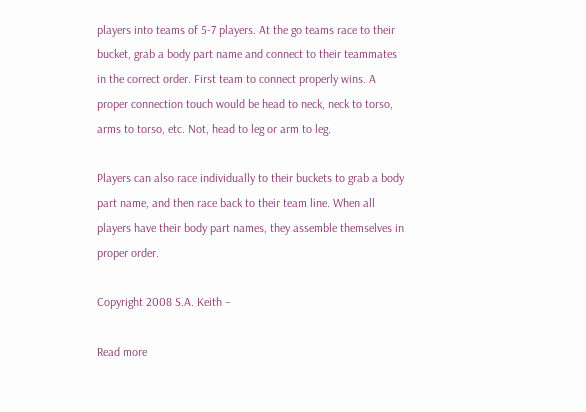players into teams of 5-7 players. At the go teams race to their bucket, grab a body part name and connect to their teammates in the correct order. First team to connect properly wins. A proper connection touch would be head to neck, neck to torso, arms to torso, etc. Not, head to leg or arm to leg.

Players can also race individually to their buckets to grab a body part name, and then race back to their team line. When all players have their body part names, they assemble themselves in proper order.

Copyright 2008 S.A. Keith –

Read more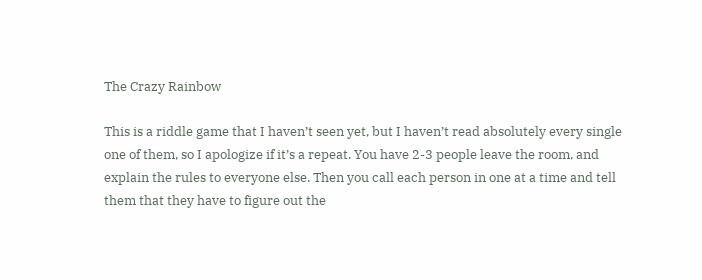The Crazy Rainbow

This is a riddle game that I haven’t seen yet, but I haven’t read absolutely every single one of them, so I apologize if it’s a repeat. You have 2-3 people leave the room, and explain the rules to everyone else. Then you call each person in one at a time and tell them that they have to figure out the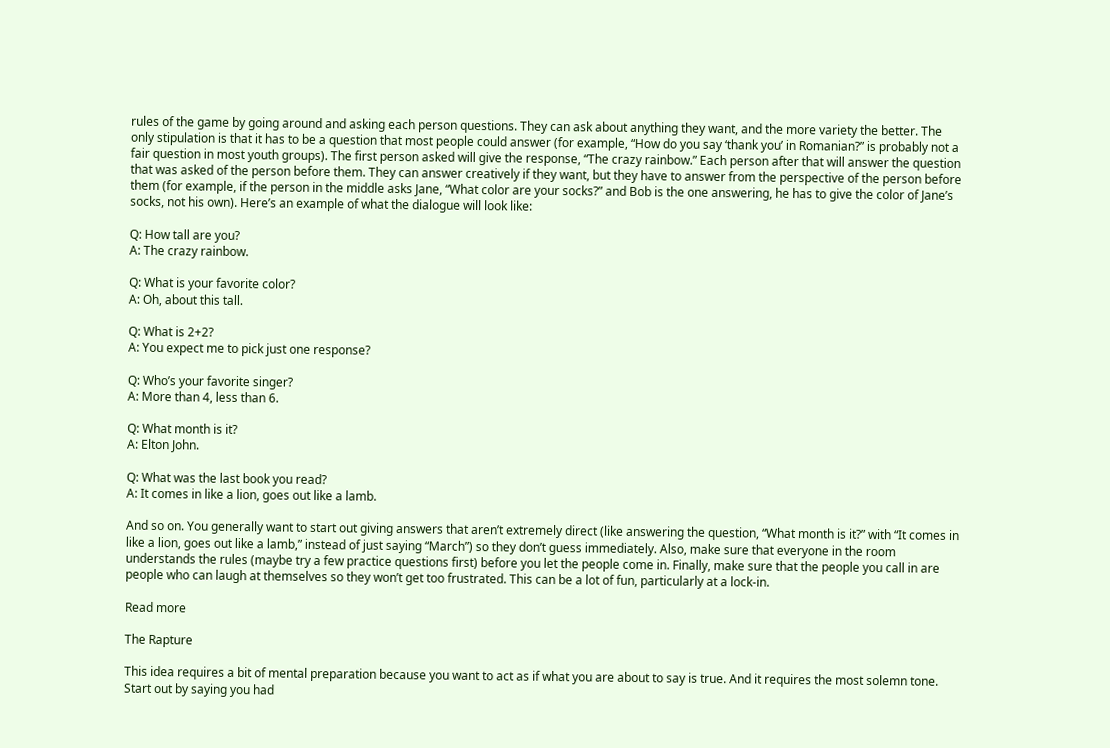rules of the game by going around and asking each person questions. They can ask about anything they want, and the more variety the better. The only stipulation is that it has to be a question that most people could answer (for example, “How do you say ‘thank you’ in Romanian?” is probably not a fair question in most youth groups). The first person asked will give the response, “The crazy rainbow.” Each person after that will answer the question that was asked of the person before them. They can answer creatively if they want, but they have to answer from the perspective of the person before them (for example, if the person in the middle asks Jane, “What color are your socks?” and Bob is the one answering, he has to give the color of Jane’s socks, not his own). Here’s an example of what the dialogue will look like:

Q: How tall are you?
A: The crazy rainbow.

Q: What is your favorite color?
A: Oh, about this tall.

Q: What is 2+2?
A: You expect me to pick just one response?

Q: Who’s your favorite singer?
A: More than 4, less than 6.

Q: What month is it?
A: Elton John.

Q: What was the last book you read?
A: It comes in like a lion, goes out like a lamb.

And so on. You generally want to start out giving answers that aren’t extremely direct (like answering the question, “What month is it?” with “It comes in like a lion, goes out like a lamb,” instead of just saying “March”) so they don’t guess immediately. Also, make sure that everyone in the room understands the rules (maybe try a few practice questions first) before you let the people come in. Finally, make sure that the people you call in are people who can laugh at themselves so they won’t get too frustrated. This can be a lot of fun, particularly at a lock-in.

Read more

The Rapture

This idea requires a bit of mental preparation because you want to act as if what you are about to say is true. And it requires the most solemn tone. Start out by saying you had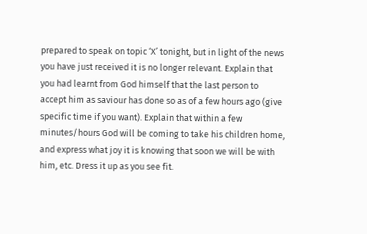prepared to speak on topic ‘X’ tonight, but in light of the news you have just received it is no longer relevant. Explain that you had learnt from God himself that the last person to accept him as saviour has done so as of a few hours ago (give specific time if you want). Explain that within a few minutes/hours God will be coming to take his children home, and express what joy it is knowing that soon we will be with him, etc. Dress it up as you see fit.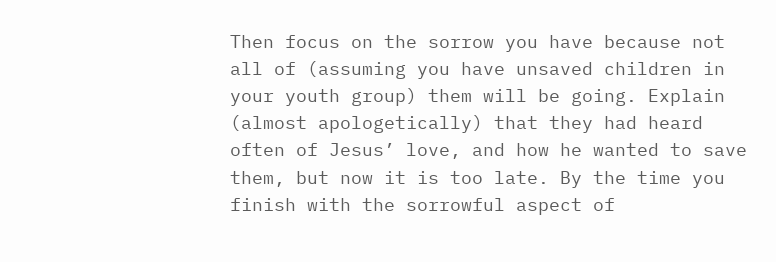Then focus on the sorrow you have because not all of (assuming you have unsaved children in your youth group) them will be going. Explain (almost apologetically) that they had heard often of Jesus’ love, and how he wanted to save them, but now it is too late. By the time you finish with the sorrowful aspect of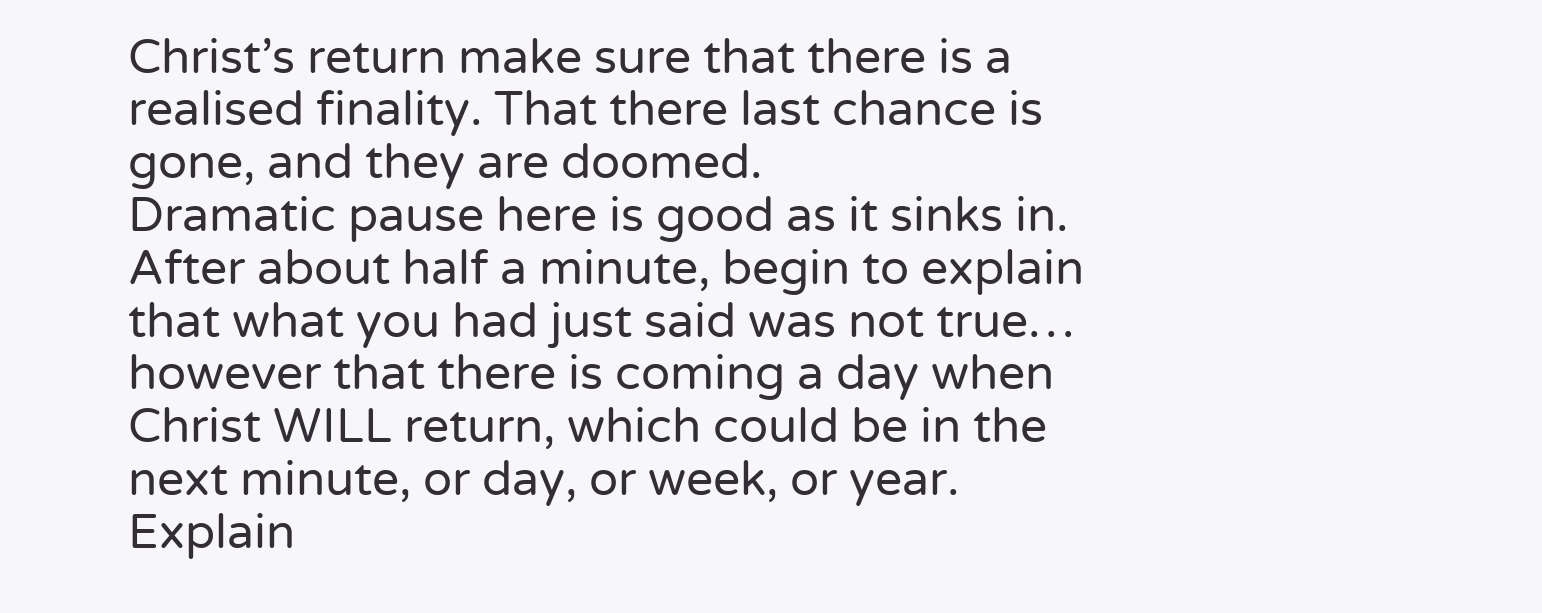Christ’s return make sure that there is a realised finality. That there last chance is gone, and they are doomed.
Dramatic pause here is good as it sinks in. After about half a minute, begin to explain that what you had just said was not true… however that there is coming a day when Christ WILL return, which could be in the next minute, or day, or week, or year. Explain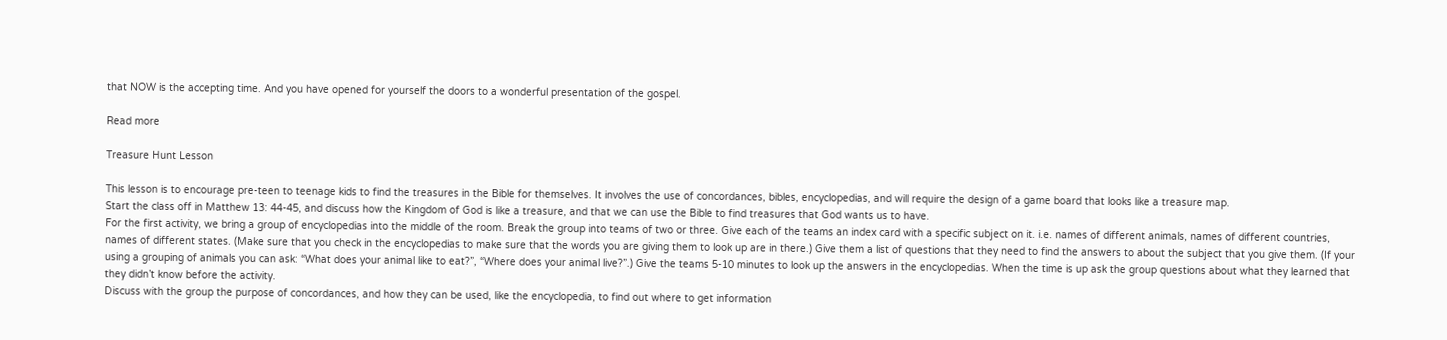that NOW is the accepting time. And you have opened for yourself the doors to a wonderful presentation of the gospel.

Read more

Treasure Hunt Lesson

This lesson is to encourage pre-teen to teenage kids to find the treasures in the Bible for themselves. It involves the use of concordances, bibles, encyclopedias, and will require the design of a game board that looks like a treasure map.
Start the class off in Matthew 13: 44-45, and discuss how the Kingdom of God is like a treasure, and that we can use the Bible to find treasures that God wants us to have.
For the first activity, we bring a group of encyclopedias into the middle of the room. Break the group into teams of two or three. Give each of the teams an index card with a specific subject on it. i.e. names of different animals, names of different countries, names of different states. (Make sure that you check in the encyclopedias to make sure that the words you are giving them to look up are in there.) Give them a list of questions that they need to find the answers to about the subject that you give them. (If your using a grouping of animals you can ask: “What does your animal like to eat?”, “Where does your animal live?”.) Give the teams 5-10 minutes to look up the answers in the encyclopedias. When the time is up ask the group questions about what they learned that they didn’t know before the activity.
Discuss with the group the purpose of concordances, and how they can be used, like the encyclopedia, to find out where to get information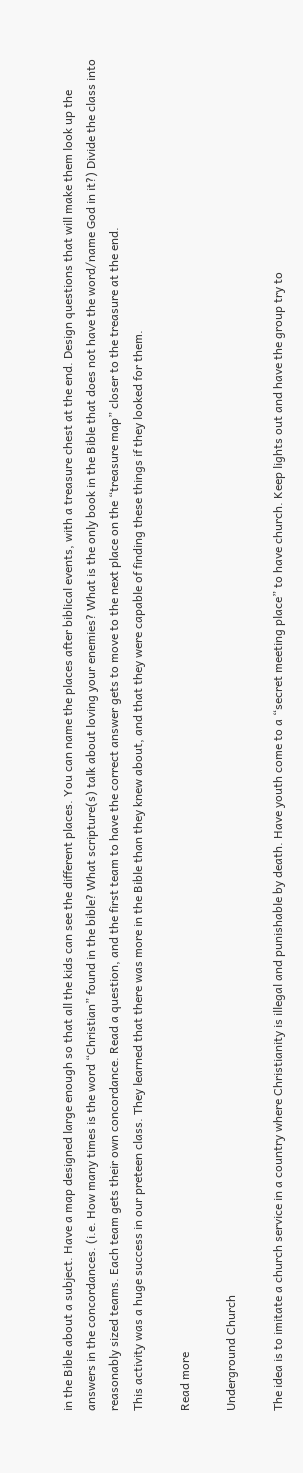in the Bible about a subject. Have a map designed large enough so that all the kids can see the different places. You can name the places after biblical events, with a treasure chest at the end. Design questions that will make them look up the answers in the concordances. (i.e. How many times is the word “Christian” found in the bible? What scripture(s) talk about loving your enemies? What is the only book in the Bible that does not have the word/name God in it?) Divide the class into reasonably sized teams. Each team gets their own concordance. Read a question, and the first team to have the correct answer gets to move to the next place on the “treasure map” closer to the treasure at the end.
This activity was a huge success in our preteen class. They learned that there was more in the Bible than they knew about, and that they were capable of finding these things if they looked for them.

Read more

Underground Church

The idea is to imitate a church service in a country where Christianity is illegal and punishable by death. Have youth come to a “secret meeting place” to have church. Keep lights out and have the group try to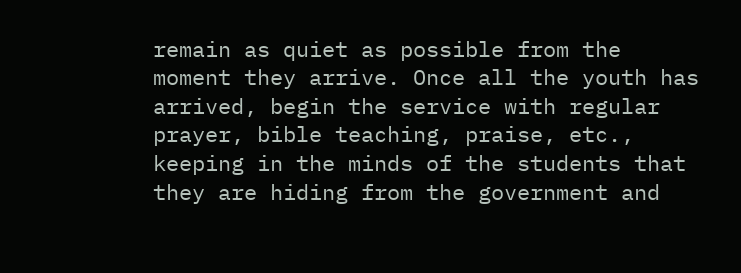remain as quiet as possible from the moment they arrive. Once all the youth has arrived, begin the service with regular prayer, bible teaching, praise, etc., keeping in the minds of the students that they are hiding from the government and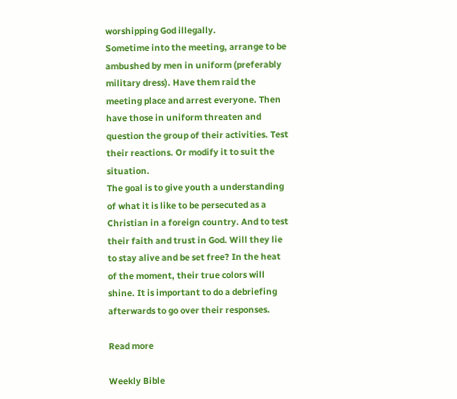worshipping God illegally.
Sometime into the meeting, arrange to be ambushed by men in uniform (preferably military dress). Have them raid the meeting place and arrest everyone. Then have those in uniform threaten and question the group of their activities. Test their reactions. Or modify it to suit the situation.
The goal is to give youth a understanding of what it is like to be persecuted as a Christian in a foreign country. And to test their faith and trust in God. Will they lie to stay alive and be set free? In the heat of the moment, their true colors will shine. It is important to do a debriefing afterwards to go over their responses.

Read more

Weekly Bible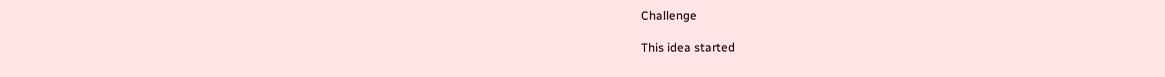Challenge

This idea started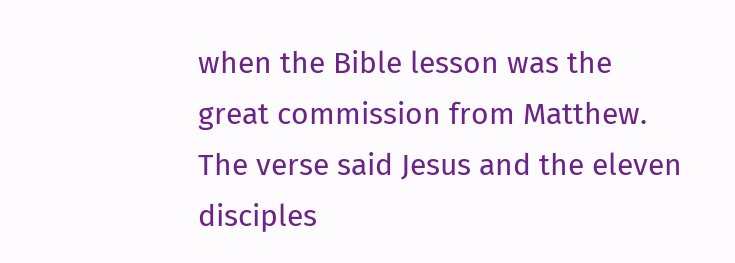when the Bible lesson was the great commission from Matthew. The verse said Jesus and the eleven disciples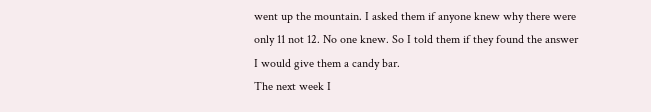went up the mountain. I asked them if anyone knew why there were only 11 not 12. No one knew. So I told them if they found the answer I would give them a candy bar.
The next week I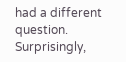had a different question.
Surprisingly,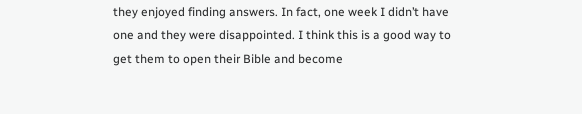they enjoyed finding answers. In fact, one week I didn’t have one and they were disappointed. I think this is a good way to get them to open their Bible and become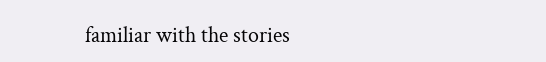familiar with the stories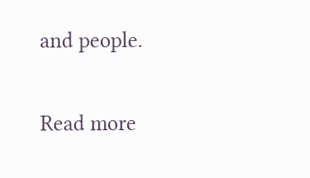and people.

Read more